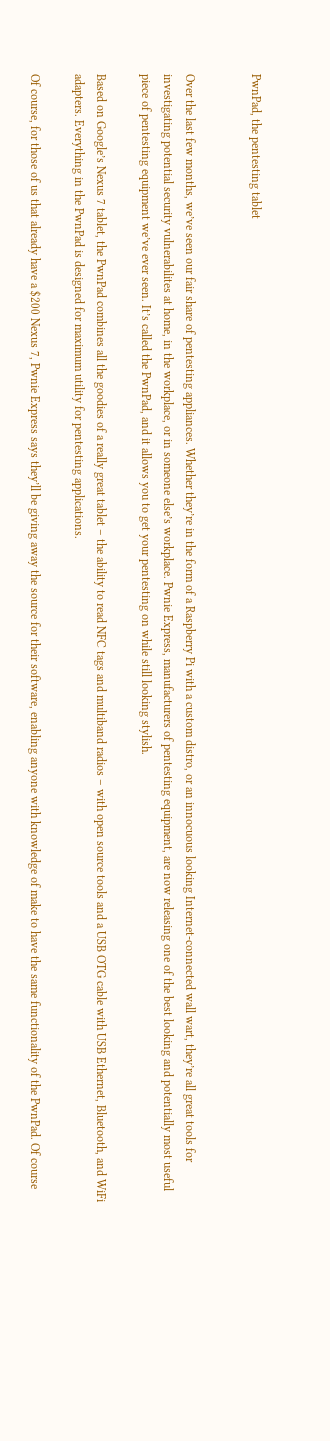PwnPad, the pentesting tablet


Over the last few months, we’ve seen our fair share of pentesting appliances. Whether they’re in the form of a Raspberry Pi with a custom distro, or an innocuous looking Internet-connected wall wart, they’re all great tools for investigating potential security vulnerabilites at home, in the workplace, or in someone else’s workplace. Pwnie Express, manufacturers of pentesting equipment, are now releasing one of the best looking and potentially most useful piece of pentesting equipment we’ve ever seen. It’s called the PwnPad, and it allows you to get your pentesting on while still looking stylish.

Based on Google’s Nexus 7 tablet, the PwnPad combines all the goodies of a really great tablet – the ability to read NFC tags and multiband radios – with open source tools and a USB OTG cable with USB Ethernet, Bluetooth, and WiFi adapters. Everything in the PwnPad is designed for maximum utility for pentesting applications.

Of course, for those of us that already have a $200 Nexus 7, Pwnie Express says they’ll be giving away the source for their software, enabling anyone with knowledge of make to have the same functionality of the PwnPad. Of course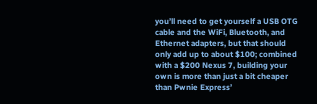you’ll need to get yourself a USB OTG cable and the WiFi, Bluetooth, and Ethernet adapters, but that should only add up to about $100; combined with a $200 Nexus 7, building your own is more than just a bit cheaper than Pwnie Express’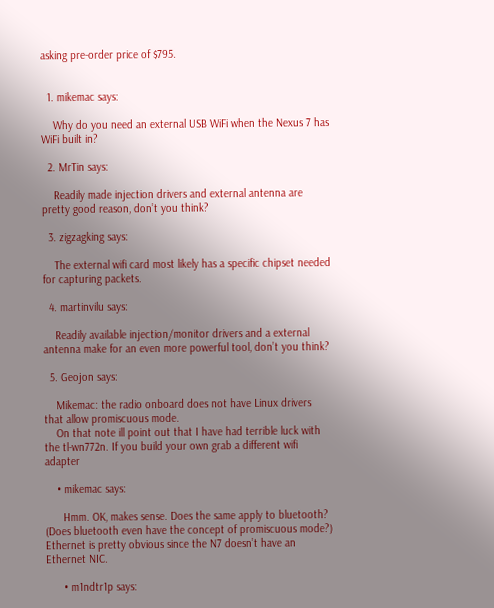asking pre-order price of $795.


  1. mikemac says:

    Why do you need an external USB WiFi when the Nexus 7 has WiFi built in?

  2. MrTin says:

    Readily made injection drivers and external antenna are pretty good reason, don’t you think?

  3. zigzagking says:

    The external wifi card most likely has a specific chipset needed for capturing packets.

  4. martinvilu says:

    Readily available injection/monitor drivers and a external antenna make for an even more powerful tool, don’t you think?

  5. Geojon says:

    Mikemac: the radio onboard does not have Linux drivers that allow promiscuous mode.
    On that note ill point out that I have had terrible luck with the tl-wn772n. If you build your own grab a different wifi adapter

    • mikemac says:

      Hmm. OK, makes sense. Does the same apply to bluetooth? (Does bluetooth even have the concept of promiscuous mode?) Ethernet is pretty obvious since the N7 doesn’t have an Ethernet NIC.

      • m1ndtr1p says: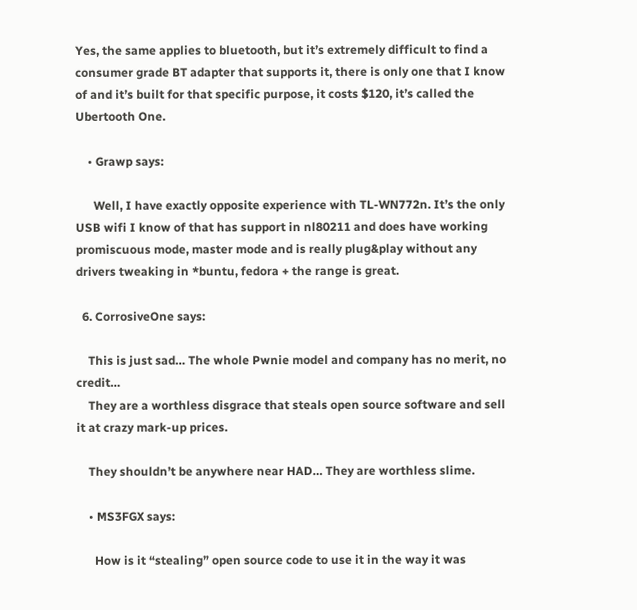Yes, the same applies to bluetooth, but it’s extremely difficult to find a consumer grade BT adapter that supports it, there is only one that I know of and it’s built for that specific purpose, it costs $120, it’s called the Ubertooth One.

    • Grawp says:

      Well, I have exactly opposite experience with TL-WN772n. It’s the only USB wifi I know of that has support in nl80211 and does have working promiscuous mode, master mode and is really plug&play without any drivers tweaking in *buntu, fedora + the range is great.

  6. CorrosiveOne says:

    This is just sad… The whole Pwnie model and company has no merit, no credit…
    They are a worthless disgrace that steals open source software and sell it at crazy mark-up prices.

    They shouldn’t be anywhere near HAD… They are worthless slime.

    • MS3FGX says:

      How is it “stealing” open source code to use it in the way it was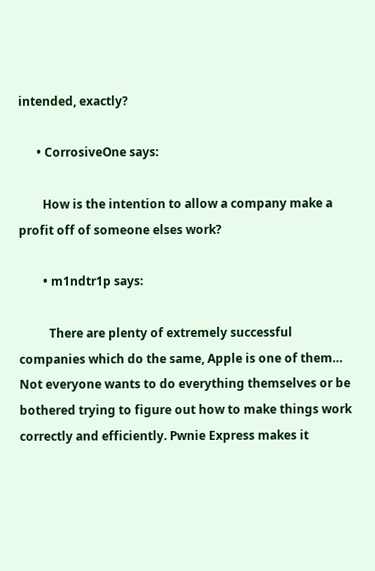intended, exactly?

      • CorrosiveOne says:

        How is the intention to allow a company make a profit off of someone elses work?

        • m1ndtr1p says:

          There are plenty of extremely successful companies which do the same, Apple is one of them… Not everyone wants to do everything themselves or be bothered trying to figure out how to make things work correctly and efficiently. Pwnie Express makes it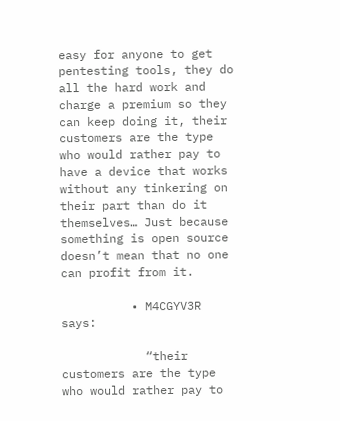easy for anyone to get pentesting tools, they do all the hard work and charge a premium so they can keep doing it, their customers are the type who would rather pay to have a device that works without any tinkering on their part than do it themselves… Just because something is open source doesn’t mean that no one can profit from it.

          • M4CGYV3R says:

            “their customers are the type who would rather pay to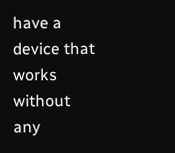have a device that works without any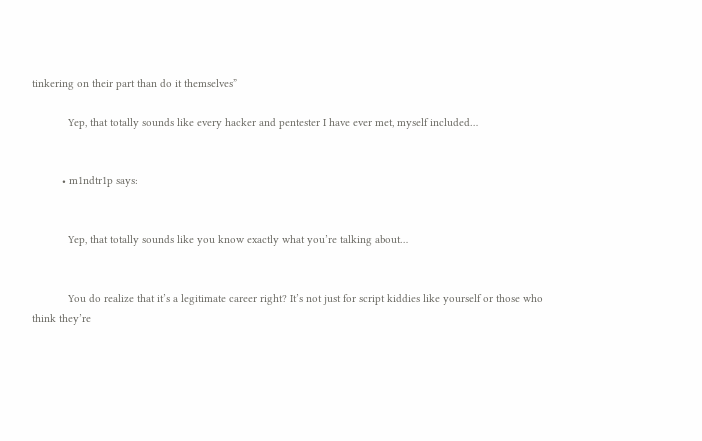tinkering on their part than do it themselves”

            Yep, that totally sounds like every hacker and pentester I have ever met, myself included…


          • m1ndtr1p says:


            Yep, that totally sounds like you know exactly what you’re talking about…


            You do realize that it’s a legitimate career right? It’s not just for script kiddies like yourself or those who think they’re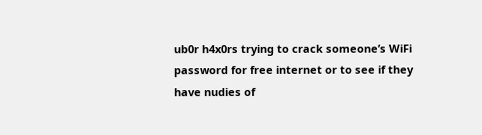ub0r h4x0rs trying to crack someone’s WiFi password for free internet or to see if they have nudies of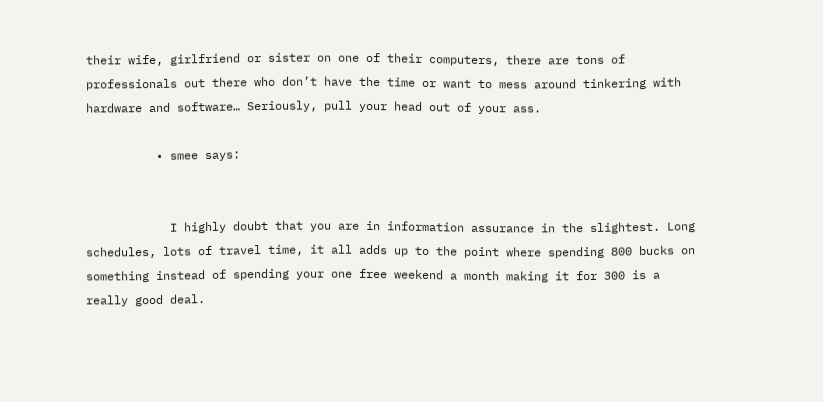their wife, girlfriend or sister on one of their computers, there are tons of professionals out there who don’t have the time or want to mess around tinkering with hardware and software… Seriously, pull your head out of your ass.

          • smee says:


            I highly doubt that you are in information assurance in the slightest. Long schedules, lots of travel time, it all adds up to the point where spending 800 bucks on something instead of spending your one free weekend a month making it for 300 is a really good deal.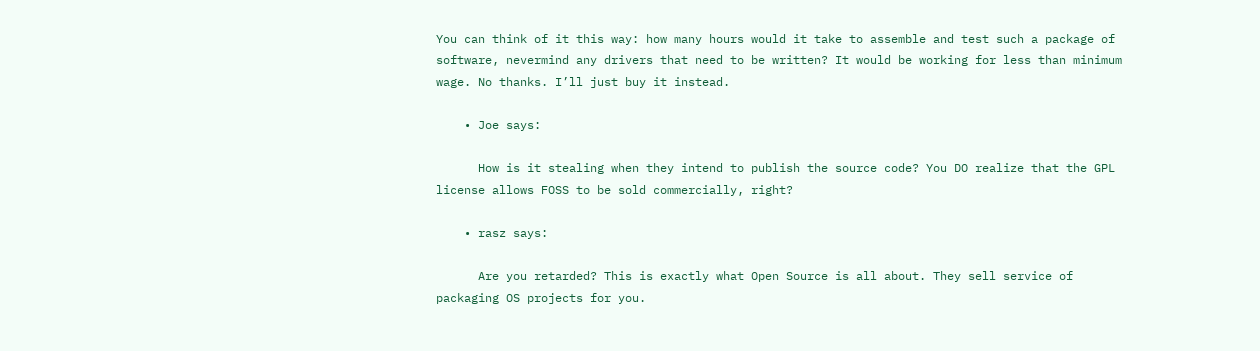You can think of it this way: how many hours would it take to assemble and test such a package of software, nevermind any drivers that need to be written? It would be working for less than minimum wage. No thanks. I’ll just buy it instead.

    • Joe says:

      How is it stealing when they intend to publish the source code? You DO realize that the GPL license allows FOSS to be sold commercially, right?

    • rasz says:

      Are you retarded? This is exactly what Open Source is all about. They sell service of packaging OS projects for you.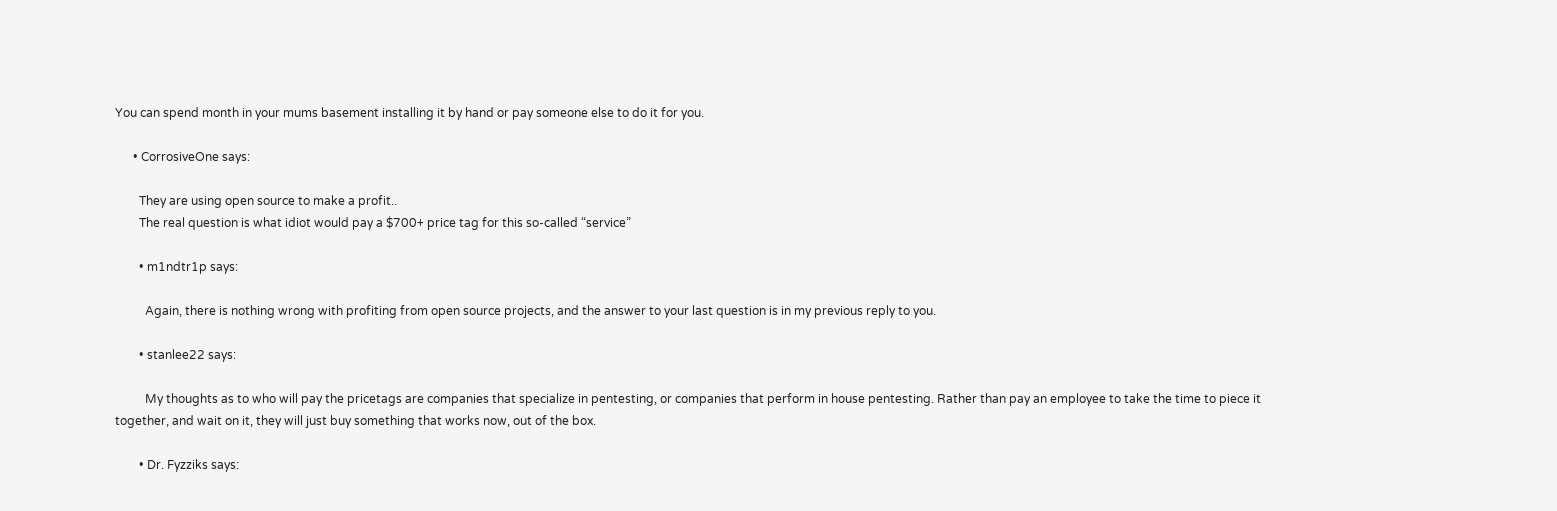You can spend month in your mums basement installing it by hand or pay someone else to do it for you.

      • CorrosiveOne says:

        They are using open source to make a profit..
        The real question is what idiot would pay a $700+ price tag for this so-called “service”

        • m1ndtr1p says:

          Again, there is nothing wrong with profiting from open source projects, and the answer to your last question is in my previous reply to you.

        • stanlee22 says:

          My thoughts as to who will pay the pricetags are companies that specialize in pentesting, or companies that perform in house pentesting. Rather than pay an employee to take the time to piece it together, and wait on it, they will just buy something that works now, out of the box.

        • Dr. Fyzziks says: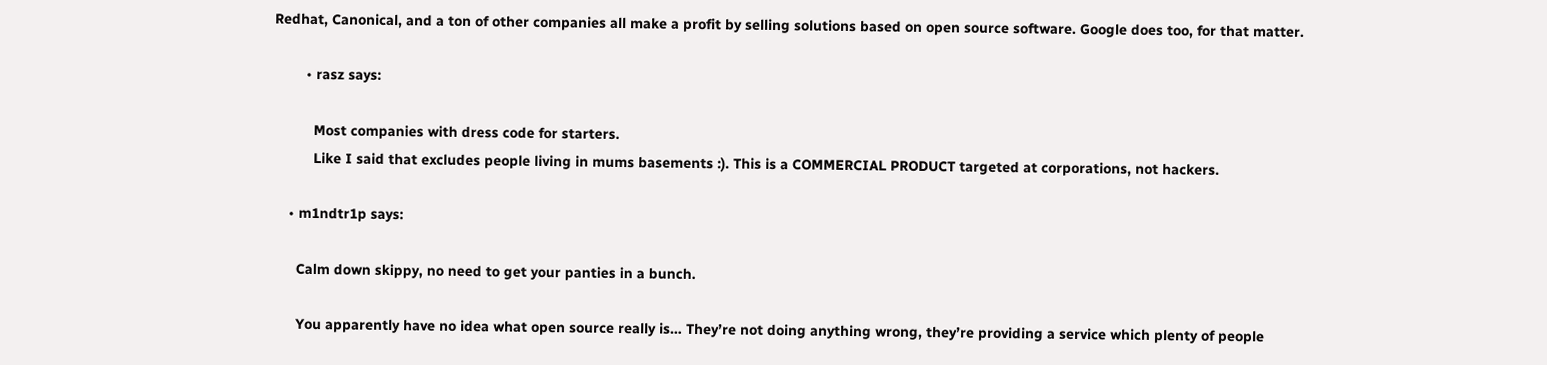Redhat, Canonical, and a ton of other companies all make a profit by selling solutions based on open source software. Google does too, for that matter.

        • rasz says:

          Most companies with dress code for starters.
          Like I said that excludes people living in mums basements :). This is a COMMERCIAL PRODUCT targeted at corporations, not hackers.

    • m1ndtr1p says:

      Calm down skippy, no need to get your panties in a bunch.

      You apparently have no idea what open source really is… They’re not doing anything wrong, they’re providing a service which plenty of people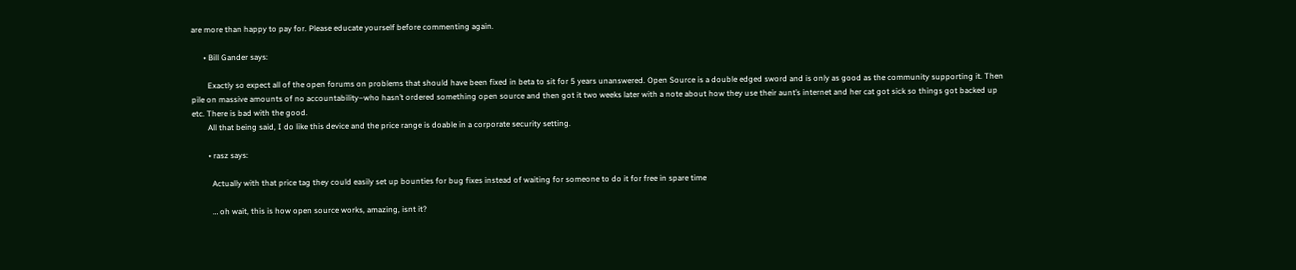are more than happy to pay for. Please educate yourself before commenting again.

      • Bill Gander says:

        Exactly so expect all of the open forums on problems that should have been fixed in beta to sit for 5 years unanswered. Open Source is a double edged sword and is only as good as the community supporting it. Then pile on massive amounts of no accountability–who hasn’t ordered something open source and then got it two weeks later with a note about how they use their aunt’s internet and her cat got sick so things got backed up etc. There is bad with the good.
        All that being said, I do like this device and the price range is doable in a corporate security setting.

        • rasz says:

          Actually with that price tag they could easily set up bounties for bug fixes instead of waiting for someone to do it for free in spare time

          … oh wait, this is how open source works, amazing, isnt it?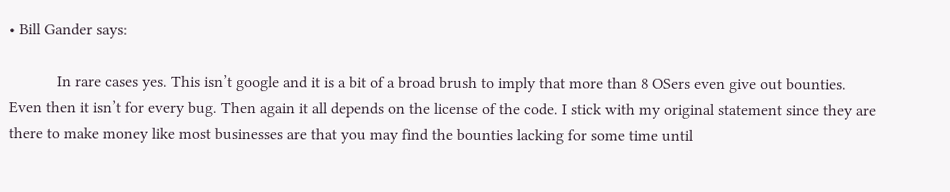• Bill Gander says:

            In rare cases yes. This isn’t google and it is a bit of a broad brush to imply that more than 8 OSers even give out bounties. Even then it isn’t for every bug. Then again it all depends on the license of the code. I stick with my original statement since they are there to make money like most businesses are that you may find the bounties lacking for some time until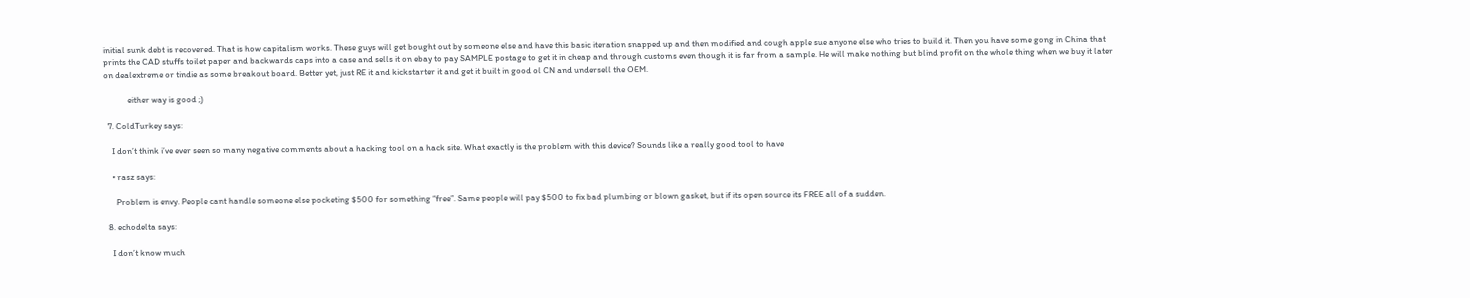initial sunk debt is recovered. That is how capitalism works. These guys will get bought out by someone else and have this basic iteration snapped up and then modified and cough apple sue anyone else who tries to build it. Then you have some gong in China that prints the CAD stuffs toilet paper and backwards caps into a case and sells it on ebay to pay SAMPLE postage to get it in cheap and through customs even though it is far from a sample. He will make nothing but blind profit on the whole thing when we buy it later on dealextreme or tindie as some breakout board. Better yet, just RE it and kickstarter it and get it built in good ol CN and undersell the OEM.

            either way is good ;)

  7. ColdTurkey says:

    I don’t think i’ve ever seen so many negative comments about a hacking tool on a hack site. What exactly is the problem with this device? Sounds like a really good tool to have

    • rasz says:

      Problem is envy. People cant handle someone else pocketing $500 for something “free”. Same people will pay $500 to fix bad plumbing or blown gasket, but if its open source its FREE all of a sudden.

  8. echodelta says:

    I don’t know much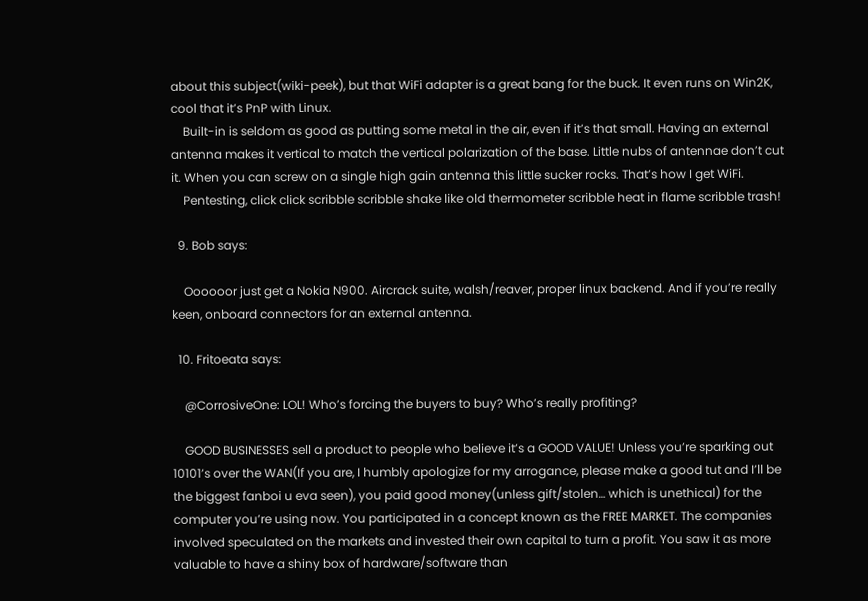about this subject(wiki-peek), but that WiFi adapter is a great bang for the buck. It even runs on Win2K, cool that it’s PnP with Linux.
    Built-in is seldom as good as putting some metal in the air, even if it’s that small. Having an external antenna makes it vertical to match the vertical polarization of the base. Little nubs of antennae don’t cut it. When you can screw on a single high gain antenna this little sucker rocks. That’s how I get WiFi.
    Pentesting, click click scribble scribble shake like old thermometer scribble heat in flame scribble trash!

  9. Bob says:

    Oooooor just get a Nokia N900. Aircrack suite, walsh/reaver, proper linux backend. And if you’re really keen, onboard connectors for an external antenna.

  10. Fritoeata says:

    @CorrosiveOne: LOL! Who’s forcing the buyers to buy? Who’s really profiting?

    GOOD BUSINESSES sell a product to people who believe it’s a GOOD VALUE! Unless you’re sparking out 10101’s over the WAN(If you are, I humbly apologize for my arrogance, please make a good tut and I’ll be the biggest fanboi u eva seen), you paid good money(unless gift/stolen… which is unethical) for the computer you’re using now. You participated in a concept known as the FREE MARKET. The companies involved speculated on the markets and invested their own capital to turn a profit. You saw it as more valuable to have a shiny box of hardware/software than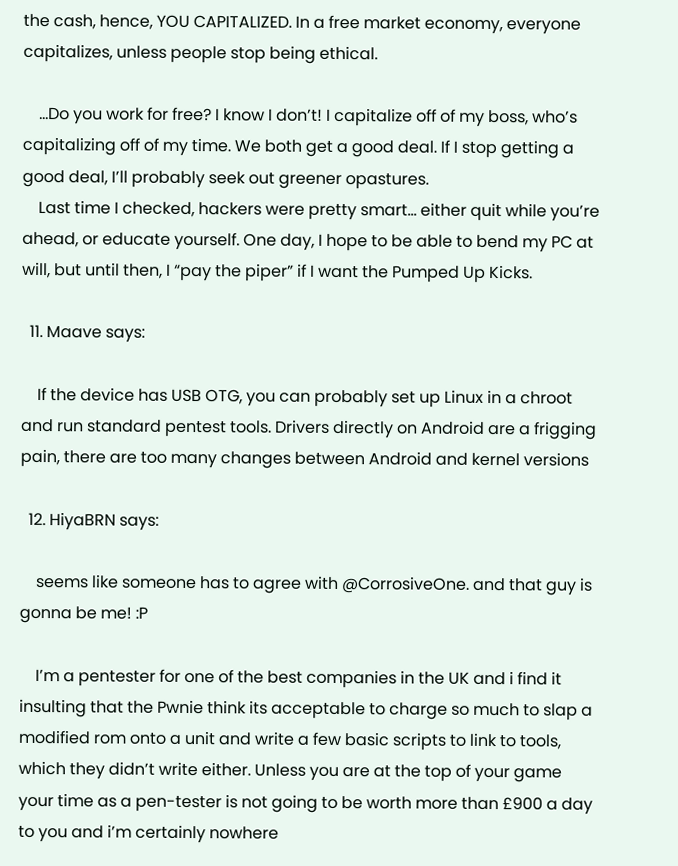the cash, hence, YOU CAPITALIZED. In a free market economy, everyone capitalizes, unless people stop being ethical.

    …Do you work for free? I know I don’t! I capitalize off of my boss, who’s capitalizing off of my time. We both get a good deal. If I stop getting a good deal, I’ll probably seek out greener opastures.
    Last time I checked, hackers were pretty smart… either quit while you’re ahead, or educate yourself. One day, I hope to be able to bend my PC at will, but until then, I “pay the piper” if I want the Pumped Up Kicks.

  11. Maave says:

    If the device has USB OTG, you can probably set up Linux in a chroot and run standard pentest tools. Drivers directly on Android are a frigging pain, there are too many changes between Android and kernel versions

  12. HiyaBRN says:

    seems like someone has to agree with @CorrosiveOne. and that guy is gonna be me! :P

    I’m a pentester for one of the best companies in the UK and i find it insulting that the Pwnie think its acceptable to charge so much to slap a modified rom onto a unit and write a few basic scripts to link to tools, which they didn’t write either. Unless you are at the top of your game your time as a pen-tester is not going to be worth more than £900 a day to you and i’m certainly nowhere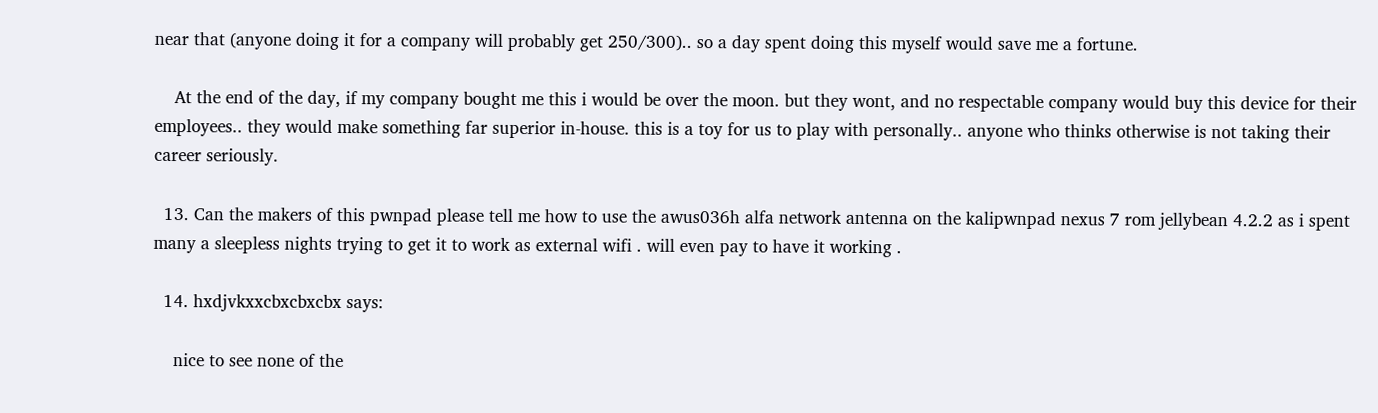near that (anyone doing it for a company will probably get 250/300).. so a day spent doing this myself would save me a fortune.

    At the end of the day, if my company bought me this i would be over the moon. but they wont, and no respectable company would buy this device for their employees.. they would make something far superior in-house. this is a toy for us to play with personally.. anyone who thinks otherwise is not taking their career seriously.

  13. Can the makers of this pwnpad please tell me how to use the awus036h alfa network antenna on the kalipwnpad nexus 7 rom jellybean 4.2.2 as i spent many a sleepless nights trying to get it to work as external wifi . will even pay to have it working .

  14. hxdjvkxxcbxcbxcbx says:

    nice to see none of the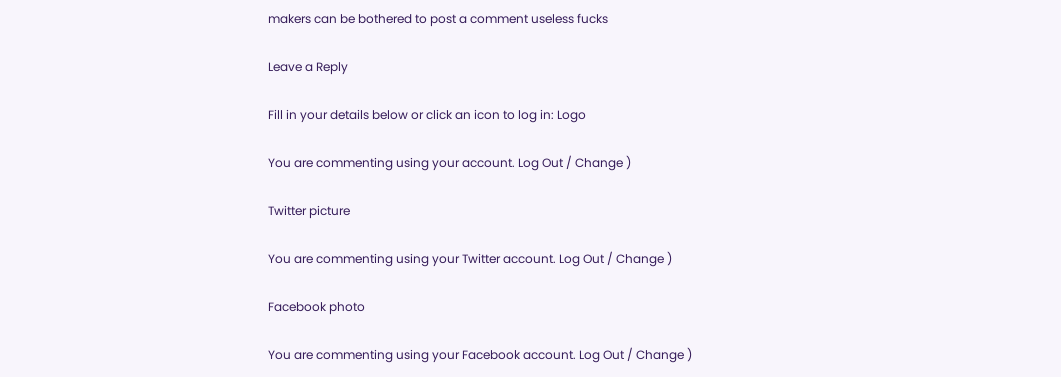makers can be bothered to post a comment useless fucks

Leave a Reply

Fill in your details below or click an icon to log in: Logo

You are commenting using your account. Log Out / Change )

Twitter picture

You are commenting using your Twitter account. Log Out / Change )

Facebook photo

You are commenting using your Facebook account. Log Out / Change )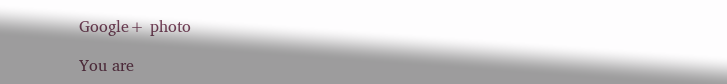Google+ photo

You are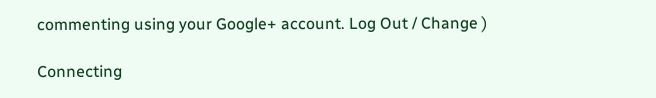commenting using your Google+ account. Log Out / Change )

Connecting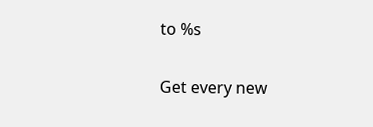to %s


Get every new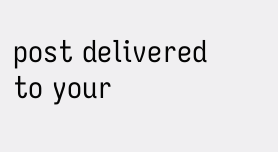post delivered to your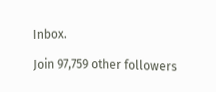Inbox.

Join 97,759 other followers